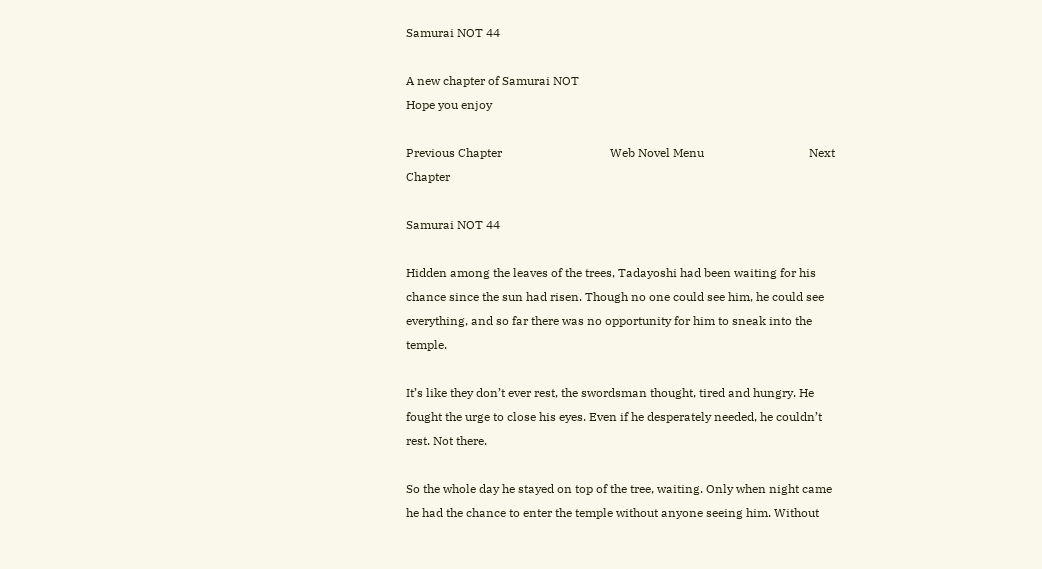Samurai NOT 44

A new chapter of Samurai NOT
Hope you enjoy

Previous Chapter                                    Web Novel Menu                                   Next Chapter

Samurai NOT 44

Hidden among the leaves of the trees, Tadayoshi had been waiting for his chance since the sun had risen. Though no one could see him, he could see everything, and so far there was no opportunity for him to sneak into the temple.

It’s like they don’t ever rest, the swordsman thought, tired and hungry. He fought the urge to close his eyes. Even if he desperately needed, he couldn’t rest. Not there.

So the whole day he stayed on top of the tree, waiting. Only when night came he had the chance to enter the temple without anyone seeing him. Without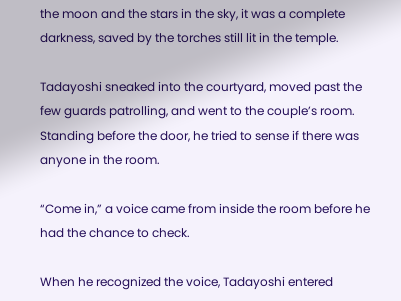the moon and the stars in the sky, it was a complete darkness, saved by the torches still lit in the temple.

Tadayoshi sneaked into the courtyard, moved past the few guards patrolling, and went to the couple’s room. Standing before the door, he tried to sense if there was anyone in the room.

“Come in,” a voice came from inside the room before he had the chance to check.

When he recognized the voice, Tadayoshi entered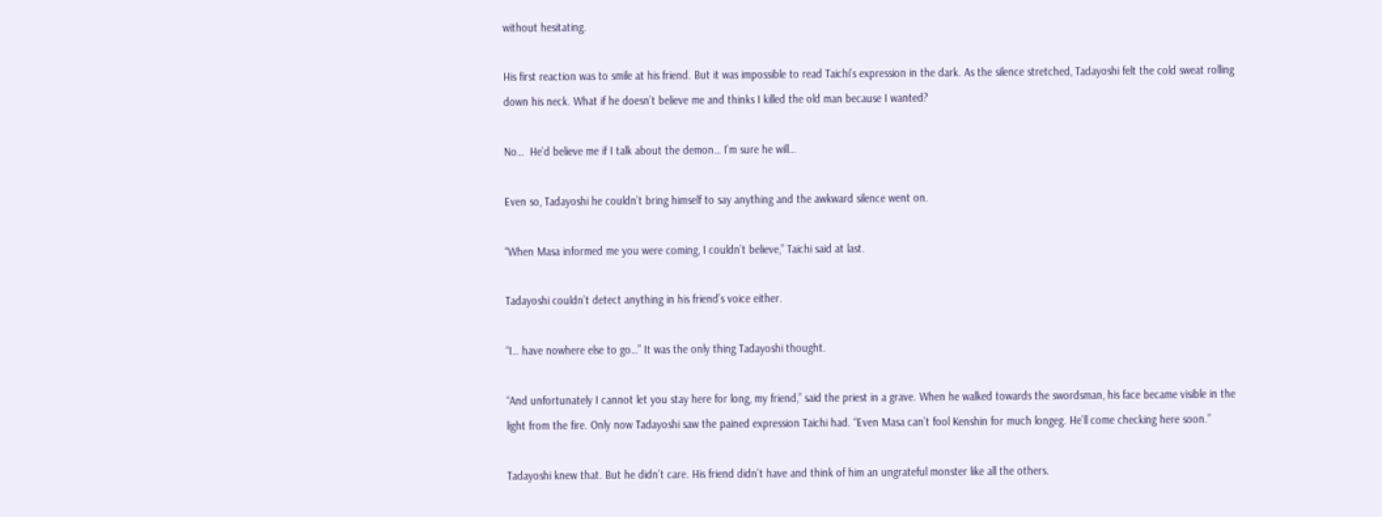without hesitating.

His first reaction was to smile at his friend. But it was impossible to read Taichi’s expression in the dark. As the silence stretched, Tadayoshi felt the cold sweat rolling down his neck. What if he doesn’t believe me and thinks I killed the old man because I wanted?

No…  He’d believe me if I talk about the demon… I’m sure he will…

Even so, Tadayoshi he couldn’t bring himself to say anything and the awkward silence went on.

“When Masa informed me you were coming, I couldn’t believe,” Taichi said at last.

Tadayoshi couldn’t detect anything in his friend’s voice either.

“I… have nowhere else to go…” It was the only thing Tadayoshi thought.

“And unfortunately I cannot let you stay here for long, my friend,” said the priest in a grave. When he walked towards the swordsman, his face became visible in the light from the fire. Only now Tadayoshi saw the pained expression Taichi had. “Even Masa can’t fool Kenshin for much longeg. He’ll come checking here soon.”

Tadayoshi knew that. But he didn’t care. His friend didn’t have and think of him an ungrateful monster like all the others.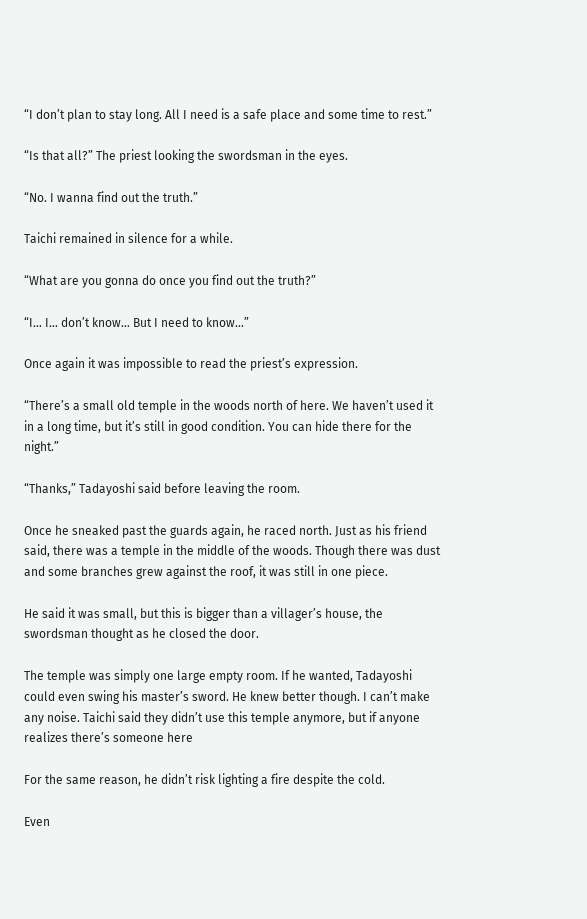“I don’t plan to stay long. All I need is a safe place and some time to rest.”

“Is that all?” The priest looking the swordsman in the eyes.

“No. I wanna find out the truth.”

Taichi remained in silence for a while.

“What are you gonna do once you find out the truth?”

“I… I… don’t know… But I need to know…”

Once again it was impossible to read the priest’s expression.

“There’s a small old temple in the woods north of here. We haven’t used it in a long time, but it’s still in good condition. You can hide there for the night.”

“Thanks,” Tadayoshi said before leaving the room.

Once he sneaked past the guards again, he raced north. Just as his friend said, there was a temple in the middle of the woods. Though there was dust and some branches grew against the roof, it was still in one piece.

He said it was small, but this is bigger than a villager’s house, the swordsman thought as he closed the door.

The temple was simply one large empty room. If he wanted, Tadayoshi could even swing his master’s sword. He knew better though. I can’t make any noise. Taichi said they didn’t use this temple anymore, but if anyone realizes there’s someone here

For the same reason, he didn’t risk lighting a fire despite the cold.

Even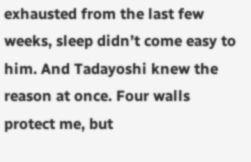exhausted from the last few weeks, sleep didn’t come easy to him. And Tadayoshi knew the reason at once. Four walls protect me, but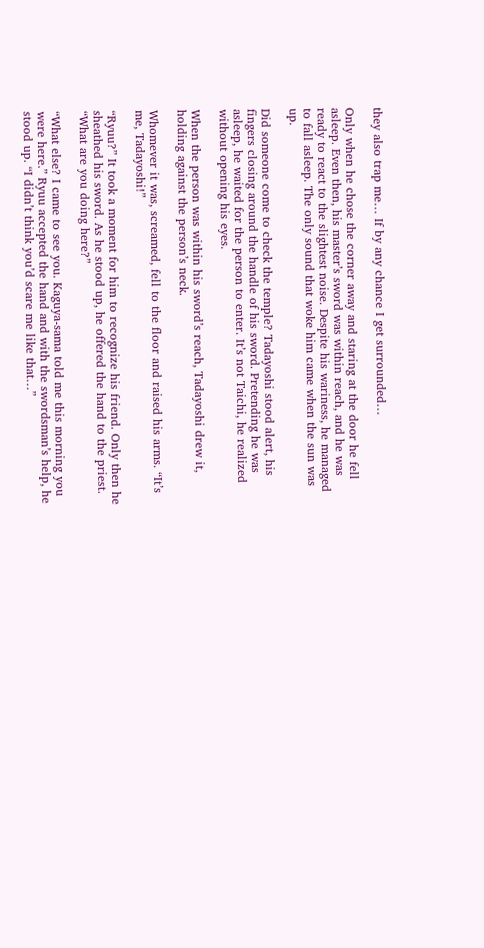they also trap me… If by any chance I get surrounded…

Only when he chose the corner away and staring at the door he fell asleep. Even then, his master’s sword was within reach, and he was ready to react to the slightest noise. Despite his wariness, he managed to fall asleep. The only sound that woke him came when the sun was up.

Did someone come to check the temple? Tadayoshi stood alert, his fingers closing around the handle of his sword. Pretending he was asleep, he waited for the person to enter. It’s not Taichi, he realized without opening his eyes.

When the person was within his sword’s reach, Tadayoshi drew it, holding against the person’s neck.

Whomever it was, screamed, fell to the floor and raised his arms. “It’s me, Tadayoshi!”

“Ryuu?” It took a moment for him to recognize his friend. Only then he sheathed his sword. As he stood up, he offered the hand to the priest. “What are you doing here?”

“What else? I came to see you. Kaguya-sama told me this morning you were here.” Ryuu accepted the hand and with the swordsman’s help, he stood up. “I didn’t think you’d scare me like that…”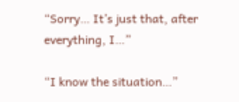“Sorry… It’s just that, after everything, I…”

“I know the situation…”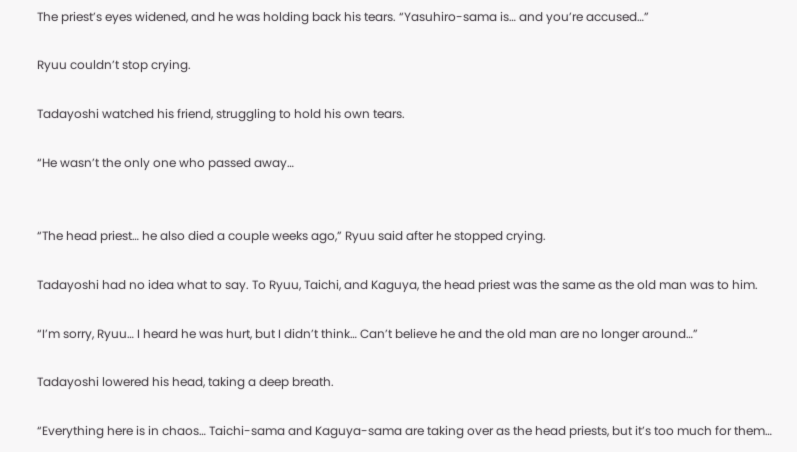The priest’s eyes widened, and he was holding back his tears. “Yasuhiro-sama is… and you’re accused…”

Ryuu couldn’t stop crying.

Tadayoshi watched his friend, struggling to hold his own tears.

“He wasn’t the only one who passed away…


“The head priest… he also died a couple weeks ago,” Ryuu said after he stopped crying.

Tadayoshi had no idea what to say. To Ryuu, Taichi, and Kaguya, the head priest was the same as the old man was to him.

“I’m sorry, Ryuu… I heard he was hurt, but I didn’t think… Can’t believe he and the old man are no longer around…”

Tadayoshi lowered his head, taking a deep breath.

“Everything here is in chaos… Taichi-sama and Kaguya-sama are taking over as the head priests, but it’s too much for them…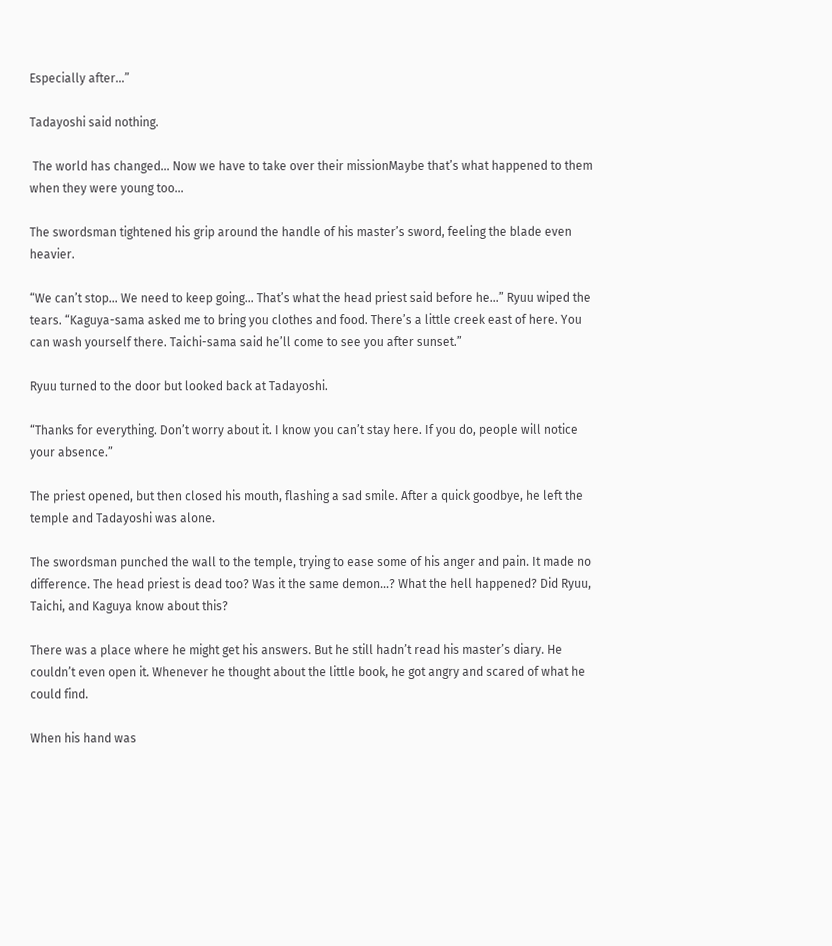Especially after…”

Tadayoshi said nothing.

 The world has changed… Now we have to take over their missionMaybe that’s what happened to them when they were young too…

The swordsman tightened his grip around the handle of his master’s sword, feeling the blade even heavier.

“We can’t stop… We need to keep going… That’s what the head priest said before he…” Ryuu wiped the tears. “Kaguya-sama asked me to bring you clothes and food. There’s a little creek east of here. You can wash yourself there. Taichi-sama said he’ll come to see you after sunset.”

Ryuu turned to the door but looked back at Tadayoshi.

“Thanks for everything. Don’t worry about it. I know you can’t stay here. If you do, people will notice your absence.”

The priest opened, but then closed his mouth, flashing a sad smile. After a quick goodbye, he left the temple and Tadayoshi was alone.

The swordsman punched the wall to the temple, trying to ease some of his anger and pain. It made no difference. The head priest is dead too? Was it the same demon…? What the hell happened? Did Ryuu, Taichi, and Kaguya know about this?

There was a place where he might get his answers. But he still hadn’t read his master’s diary. He couldn’t even open it. Whenever he thought about the little book, he got angry and scared of what he could find.

When his hand was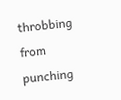throbbing from punching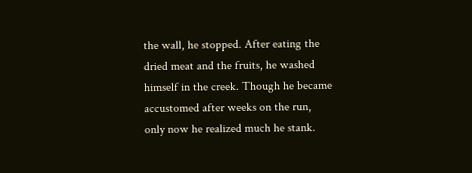the wall, he stopped. After eating the dried meat and the fruits, he washed himself in the creek. Though he became accustomed after weeks on the run, only now he realized much he stank.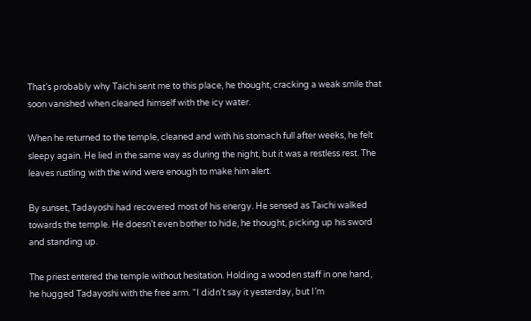That’s probably why Taichi sent me to this place, he thought, cracking a weak smile that soon vanished when cleaned himself with the icy water.

When he returned to the temple, cleaned and with his stomach full after weeks, he felt sleepy again. He lied in the same way as during the night, but it was a restless rest. The leaves rustling with the wind were enough to make him alert.

By sunset, Tadayoshi had recovered most of his energy. He sensed as Taichi walked towards the temple. He doesn’t even bother to hide, he thought, picking up his sword and standing up.

The priest entered the temple without hesitation. Holding a wooden staff in one hand, he hugged Tadayoshi with the free arm. “I didn’t say it yesterday, but I’m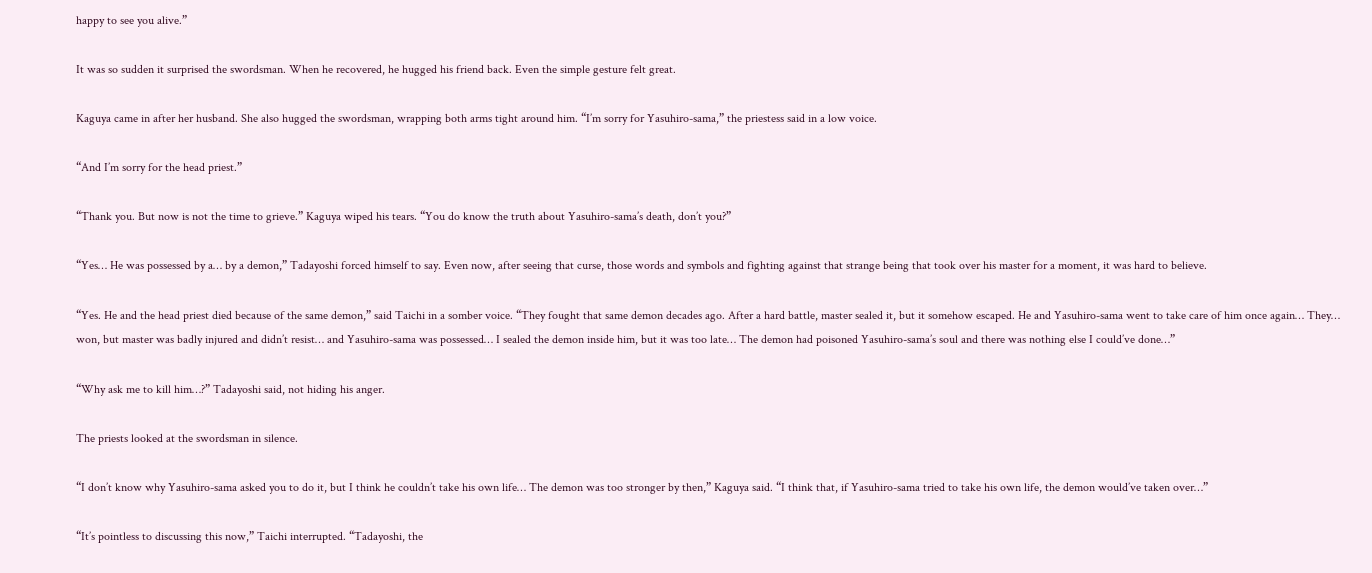happy to see you alive.”

It was so sudden it surprised the swordsman. When he recovered, he hugged his friend back. Even the simple gesture felt great.

Kaguya came in after her husband. She also hugged the swordsman, wrapping both arms tight around him. “I’m sorry for Yasuhiro-sama,” the priestess said in a low voice.

“And I’m sorry for the head priest.”

“Thank you. But now is not the time to grieve.” Kaguya wiped his tears. “You do know the truth about Yasuhiro-sama’s death, don’t you?”

“Yes… He was possessed by a… by a demon,” Tadayoshi forced himself to say. Even now, after seeing that curse, those words and symbols and fighting against that strange being that took over his master for a moment, it was hard to believe.

“Yes. He and the head priest died because of the same demon,” said Taichi in a somber voice. “They fought that same demon decades ago. After a hard battle, master sealed it, but it somehow escaped. He and Yasuhiro-sama went to take care of him once again… They… won, but master was badly injured and didn’t resist… and Yasuhiro-sama was possessed… I sealed the demon inside him, but it was too late… The demon had poisoned Yasuhiro-sama’s soul and there was nothing else I could’ve done…”

“Why ask me to kill him…?” Tadayoshi said, not hiding his anger.

The priests looked at the swordsman in silence.

“I don’t know why Yasuhiro-sama asked you to do it, but I think he couldn’t take his own life… The demon was too stronger by then,” Kaguya said. “I think that, if Yasuhiro-sama tried to take his own life, the demon would’ve taken over…”

“It’s pointless to discussing this now,” Taichi interrupted. “Tadayoshi, the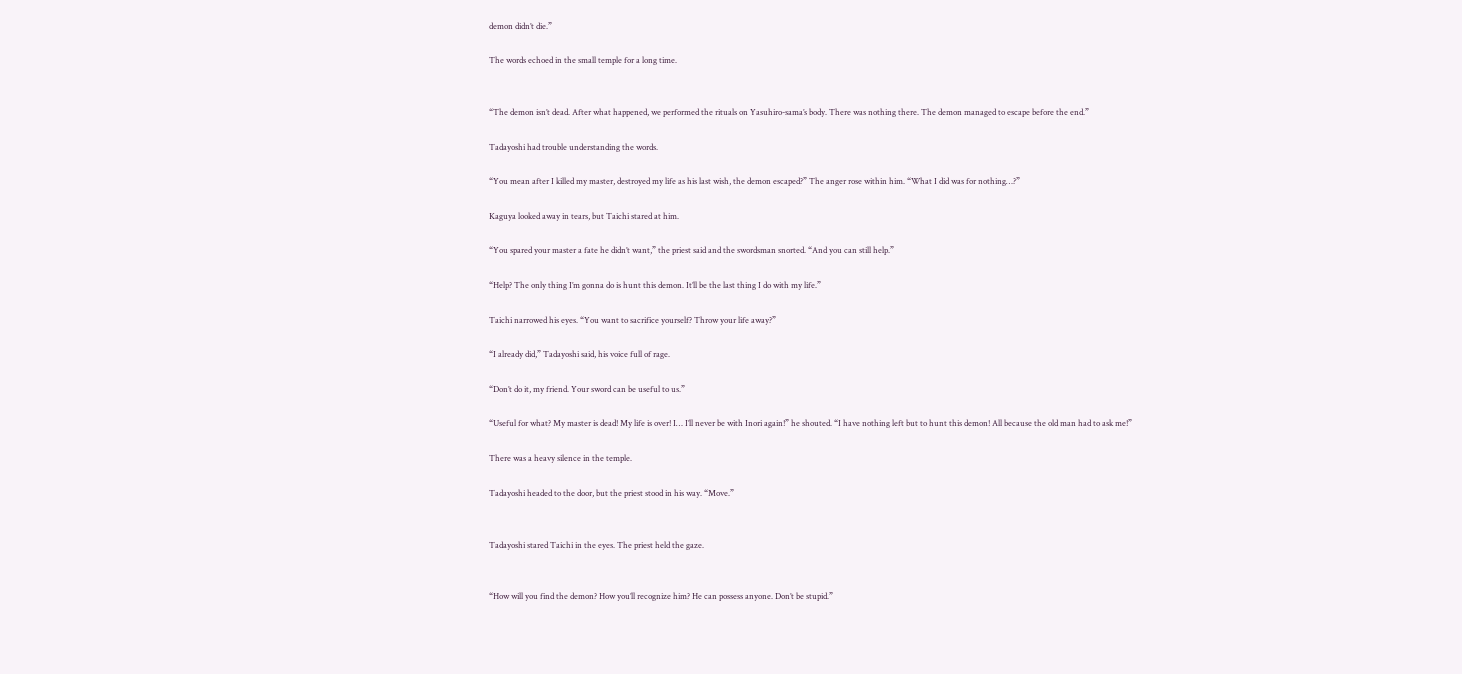demon didn’t die.”

The words echoed in the small temple for a long time.


“The demon isn’t dead. After what happened, we performed the rituals on Yasuhiro-sama’s body. There was nothing there. The demon managed to escape before the end.”

Tadayoshi had trouble understanding the words.

“You mean after I killed my master, destroyed my life as his last wish, the demon escaped?” The anger rose within him. “What I did was for nothing…?”

Kaguya looked away in tears, but Taichi stared at him.

“You spared your master a fate he didn’t want,” the priest said and the swordsman snorted. “And you can still help.”

“Help? The only thing I’m gonna do is hunt this demon. It’ll be the last thing I do with my life.”

Taichi narrowed his eyes. “You want to sacrifice yourself? Throw your life away?”

“I already did,” Tadayoshi said, his voice full of rage.

“Don’t do it, my friend. Your sword can be useful to us.”

“Useful for what? My master is dead! My life is over! I… I’ll never be with Inori again!” he shouted. “I have nothing left but to hunt this demon! All because the old man had to ask me!”

There was a heavy silence in the temple.

Tadayoshi headed to the door, but the priest stood in his way. “Move.”


Tadayoshi stared Taichi in the eyes. The priest held the gaze.


“How will you find the demon? How you’ll recognize him? He can possess anyone. Don’t be stupid.”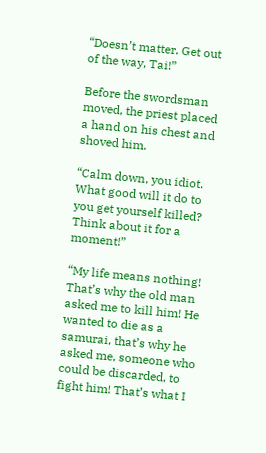“Doesn’t matter. Get out of the way, Tai!”

Before the swordsman moved, the priest placed a hand on his chest and shoved him.

“Calm down, you idiot. What good will it do to you get yourself killed? Think about it for a moment!”

“My life means nothing! That’s why the old man asked me to kill him! He wanted to die as a samurai, that’s why he asked me, someone who could be discarded, to fight him! That’s what I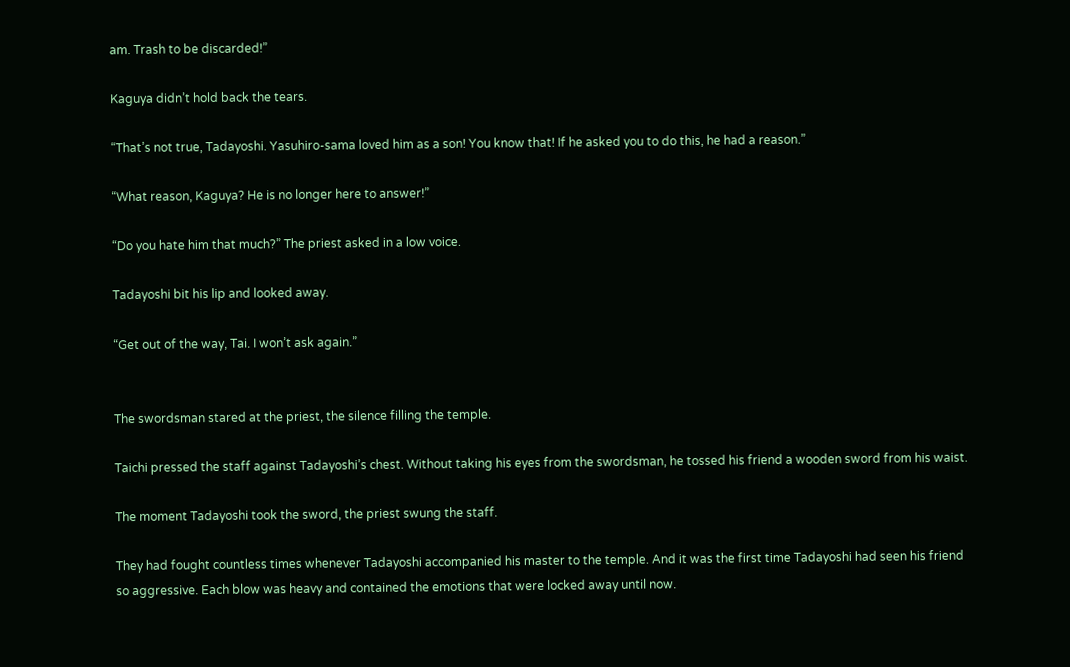am. Trash to be discarded!”

Kaguya didn’t hold back the tears.

“That’s not true, Tadayoshi. Yasuhiro-sama loved him as a son! You know that! If he asked you to do this, he had a reason.”

“What reason, Kaguya? He is no longer here to answer!”

“Do you hate him that much?” The priest asked in a low voice.

Tadayoshi bit his lip and looked away.

“Get out of the way, Tai. I won’t ask again.”


The swordsman stared at the priest, the silence filling the temple.

Taichi pressed the staff against Tadayoshi’s chest. Without taking his eyes from the swordsman, he tossed his friend a wooden sword from his waist.

The moment Tadayoshi took the sword, the priest swung the staff.

They had fought countless times whenever Tadayoshi accompanied his master to the temple. And it was the first time Tadayoshi had seen his friend so aggressive. Each blow was heavy and contained the emotions that were locked away until now.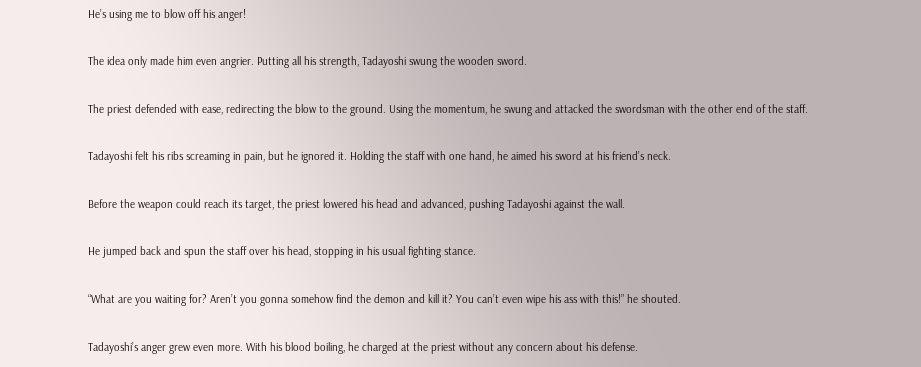He’s using me to blow off his anger!

The idea only made him even angrier. Putting all his strength, Tadayoshi swung the wooden sword.

The priest defended with ease, redirecting the blow to the ground. Using the momentum, he swung and attacked the swordsman with the other end of the staff.

Tadayoshi felt his ribs screaming in pain, but he ignored it. Holding the staff with one hand, he aimed his sword at his friend’s neck.

Before the weapon could reach its target, the priest lowered his head and advanced, pushing Tadayoshi against the wall.

He jumped back and spun the staff over his head, stopping in his usual fighting stance.

“What are you waiting for? Aren’t you gonna somehow find the demon and kill it? You can’t even wipe his ass with this!” he shouted.

Tadayoshi’s anger grew even more. With his blood boiling, he charged at the priest without any concern about his defense.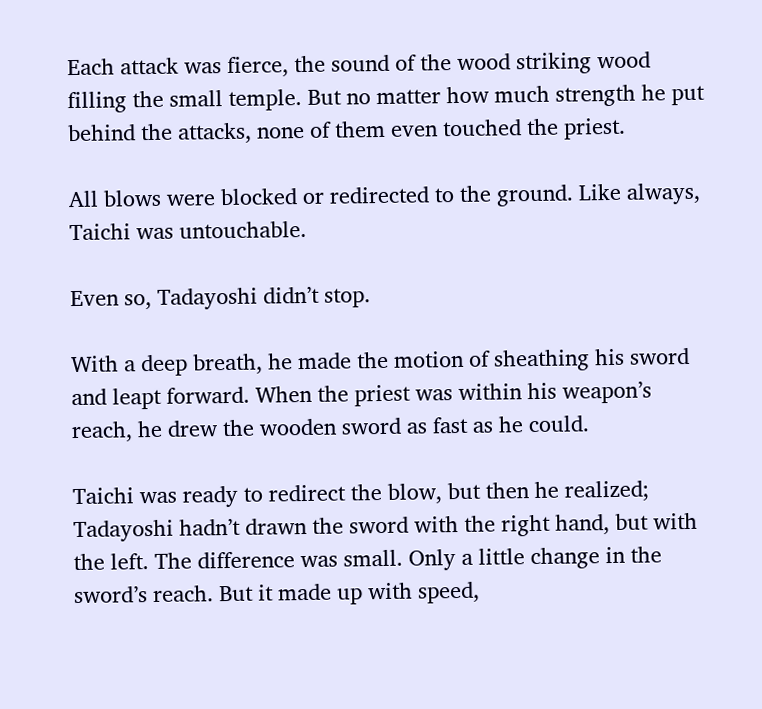Each attack was fierce, the sound of the wood striking wood filling the small temple. But no matter how much strength he put behind the attacks, none of them even touched the priest.

All blows were blocked or redirected to the ground. Like always, Taichi was untouchable.

Even so, Tadayoshi didn’t stop.

With a deep breath, he made the motion of sheathing his sword and leapt forward. When the priest was within his weapon’s reach, he drew the wooden sword as fast as he could.

Taichi was ready to redirect the blow, but then he realized; Tadayoshi hadn’t drawn the sword with the right hand, but with the left. The difference was small. Only a little change in the sword’s reach. But it made up with speed,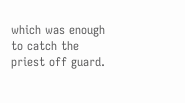which was enough to catch the priest off guard.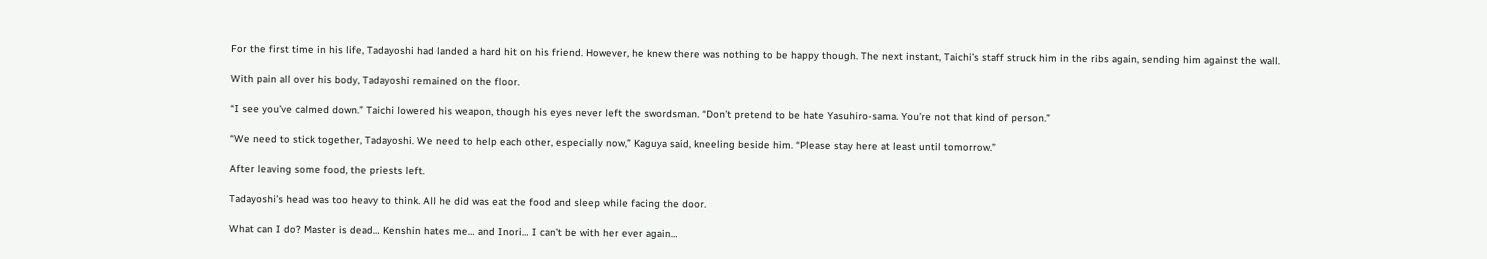For the first time in his life, Tadayoshi had landed a hard hit on his friend. However, he knew there was nothing to be happy though. The next instant, Taichi’s staff struck him in the ribs again, sending him against the wall.

With pain all over his body, Tadayoshi remained on the floor.

“I see you’ve calmed down.” Taichi lowered his weapon, though his eyes never left the swordsman. “Don’t pretend to be hate Yasuhiro-sama. You’re not that kind of person.”

“We need to stick together, Tadayoshi. We need to help each other, especially now,” Kaguya said, kneeling beside him. “Please stay here at least until tomorrow.”

After leaving some food, the priests left.

Tadayoshi’s head was too heavy to think. All he did was eat the food and sleep while facing the door.

What can I do? Master is dead… Kenshin hates me… and Inori… I can’t be with her ever again…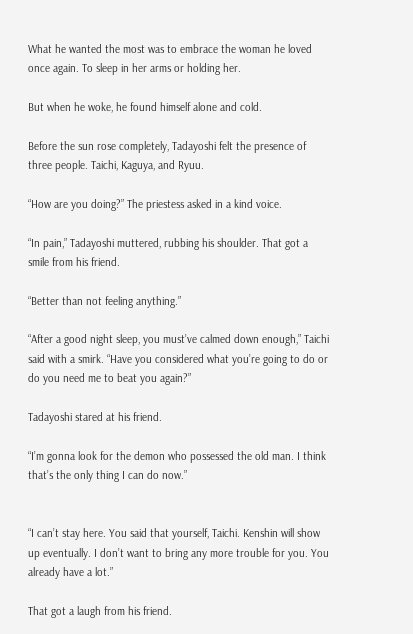What he wanted the most was to embrace the woman he loved once again. To sleep in her arms or holding her.

But when he woke, he found himself alone and cold.

Before the sun rose completely, Tadayoshi felt the presence of three people. Taichi, Kaguya, and Ryuu.

“How are you doing?” The priestess asked in a kind voice.

“In pain,” Tadayoshi muttered, rubbing his shoulder. That got a smile from his friend.

“Better than not feeling anything.”

“After a good night sleep, you must’ve calmed down enough,” Taichi said with a smirk. “Have you considered what you’re going to do or do you need me to beat you again?”

Tadayoshi stared at his friend.

“I’m gonna look for the demon who possessed the old man. I think that’s the only thing I can do now.”


“I can’t stay here. You said that yourself, Taichi. Kenshin will show up eventually. I don’t want to bring any more trouble for you. You already have a lot.”

That got a laugh from his friend.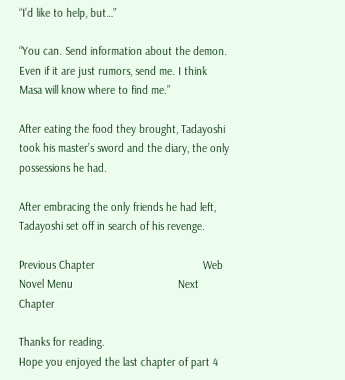“I’d like to help, but…”

“You can. Send information about the demon. Even if it are just rumors, send me. I think Masa will know where to find me.”

After eating the food they brought, Tadayoshi took his master’s sword and the diary, the only possessions he had.

After embracing the only friends he had left, Tadayoshi set off in search of his revenge.

Previous Chapter                                    Web Novel Menu                                   Next Chapter

Thanks for reading.
Hope you enjoyed the last chapter of part 4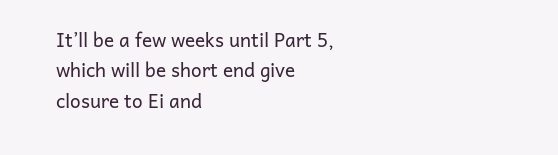It’ll be a few weeks until Part 5, which will be short end give closure to Ei and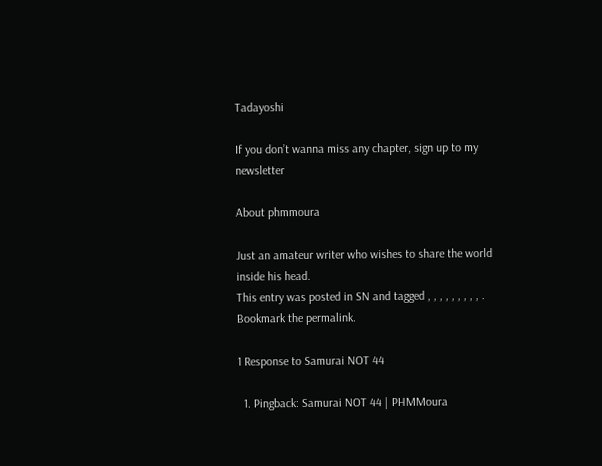Tadayoshi

If you don’t wanna miss any chapter, sign up to my newsletter

About phmmoura

Just an amateur writer who wishes to share the world inside his head.
This entry was posted in SN and tagged , , , , , , , , , . Bookmark the permalink.

1 Response to Samurai NOT 44

  1. Pingback: Samurai NOT 44 | PHMMoura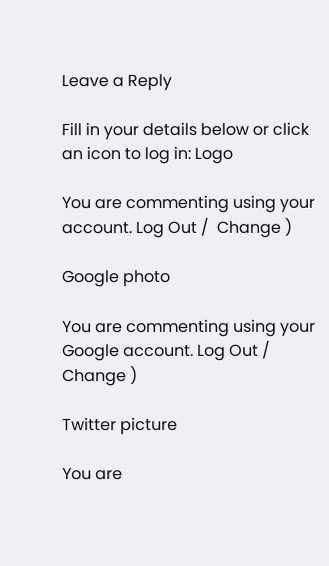Leave a Reply

Fill in your details below or click an icon to log in: Logo

You are commenting using your account. Log Out /  Change )

Google photo

You are commenting using your Google account. Log Out /  Change )

Twitter picture

You are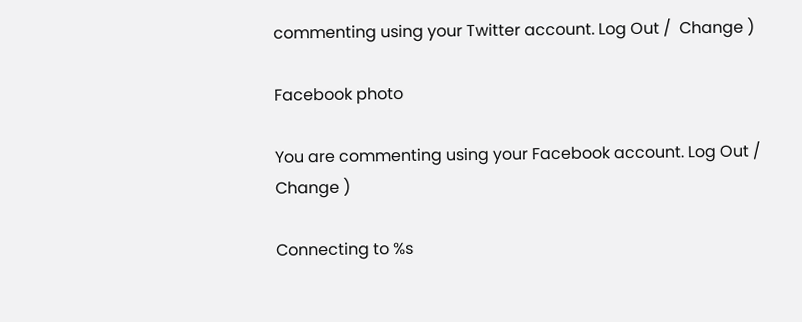commenting using your Twitter account. Log Out /  Change )

Facebook photo

You are commenting using your Facebook account. Log Out /  Change )

Connecting to %s